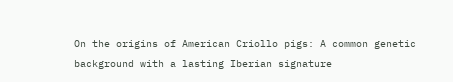On the origins of American Criollo pigs: A common genetic background with a lasting Iberian signature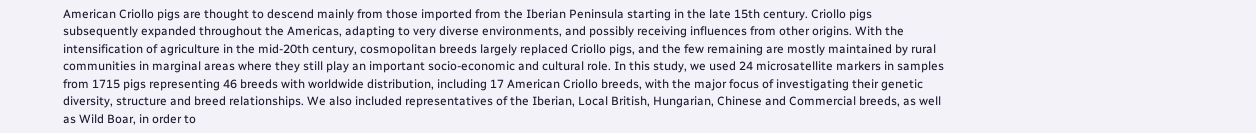American Criollo pigs are thought to descend mainly from those imported from the Iberian Peninsula starting in the late 15th century. Criollo pigs subsequently expanded throughout the Americas, adapting to very diverse environments, and possibly receiving influences from other origins. With the intensification of agriculture in the mid-20th century, cosmopolitan breeds largely replaced Criollo pigs, and the few remaining are mostly maintained by rural communities in marginal areas where they still play an important socio-economic and cultural role. In this study, we used 24 microsatellite markers in samples from 1715 pigs representing 46 breeds with worldwide distribution, including 17 American Criollo breeds, with the major focus of investigating their genetic diversity, structure and breed relationships. We also included representatives of the Iberian, Local British, Hungarian, Chinese and Commercial breeds, as well as Wild Boar, in order to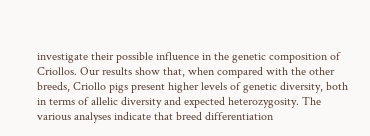investigate their possible influence in the genetic composition of Criollos. Our results show that, when compared with the other breeds, Criollo pigs present higher levels of genetic diversity, both in terms of allelic diversity and expected heterozygosity. The various analyses indicate that breed differentiation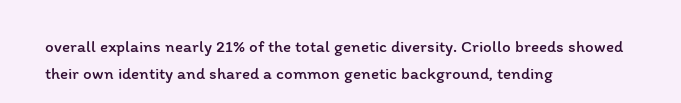overall explains nearly 21% of the total genetic diversity. Criollo breeds showed their own identity and shared a common genetic background, tending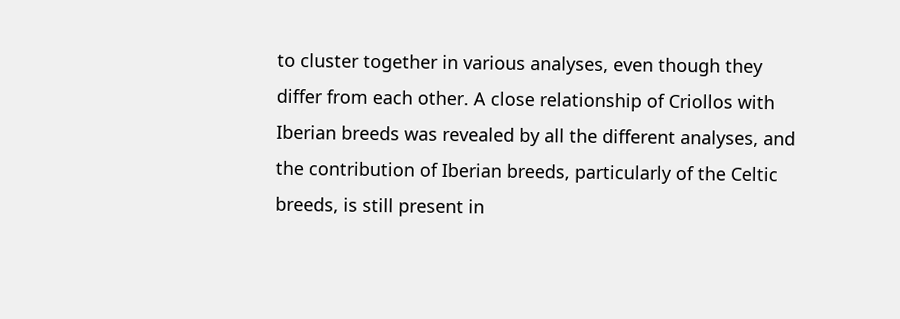to cluster together in various analyses, even though they differ from each other. A close relationship of Criollos with Iberian breeds was revealed by all the different analyses, and the contribution of Iberian breeds, particularly of the Celtic breeds, is still present in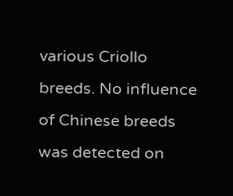various Criollo breeds. No influence of Chinese breeds was detected on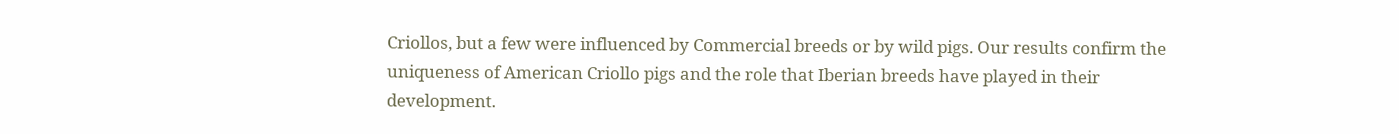Criollos, but a few were influenced by Commercial breeds or by wild pigs. Our results confirm the uniqueness of American Criollo pigs and the role that Iberian breeds have played in their development.